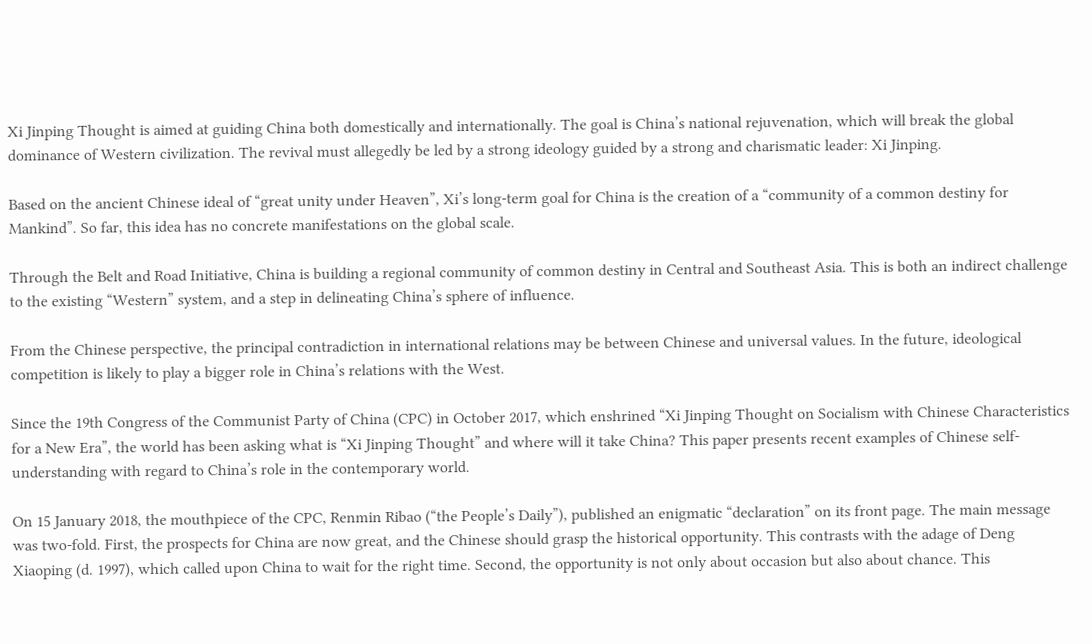Xi Jinping Thought is aimed at guiding China both domestically and internationally. The goal is China’s national rejuvenation, which will break the global dominance of Western civilization. The revival must allegedly be led by a strong ideology guided by a strong and charismatic leader: Xi Jinping.

Based on the ancient Chinese ideal of “great unity under Heaven”, Xi’s long-term goal for China is the creation of a “community of a common destiny for Mankind”. So far, this idea has no concrete manifestations on the global scale.

Through the Belt and Road Initiative, China is building a regional community of common destiny in Central and Southeast Asia. This is both an indirect challenge to the existing “Western” system, and a step in delineating China’s sphere of influence.

From the Chinese perspective, the principal contradiction in international relations may be between Chinese and universal values. In the future, ideological competition is likely to play a bigger role in China’s relations with the West.

Since the 19th Congress of the Communist Party of China (CPC) in October 2017, which enshrined “Xi Jinping Thought on Socialism with Chinese Characteristics for a New Era”, the world has been asking what is “Xi Jinping Thought” and where will it take China? This paper presents recent examples of Chinese self-understanding with regard to China’s role in the contemporary world.

On 15 January 2018, the mouthpiece of the CPC, Renmin Ribao (“the People’s Daily”), published an enigmatic “declaration” on its front page. The main message was two-fold. First, the prospects for China are now great, and the Chinese should grasp the historical opportunity. This contrasts with the adage of Deng Xiaoping (d. 1997), which called upon China to wait for the right time. Second, the opportunity is not only about occasion but also about chance. This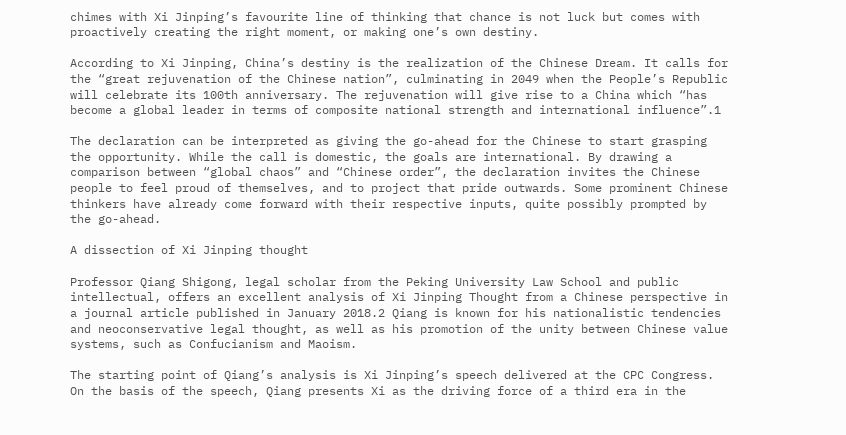chimes with Xi Jinping’s favourite line of thinking that chance is not luck but comes with proactively creating the right moment, or making one’s own destiny.

According to Xi Jinping, China’s destiny is the realization of the Chinese Dream. It calls for the “great rejuvenation of the Chinese nation”, culminating in 2049 when the People’s Republic will celebrate its 100th anniversary. The rejuvenation will give rise to a China which “has become a global leader in terms of composite national strength and international influence”.1

The declaration can be interpreted as giving the go-ahead for the Chinese to start grasping the opportunity. While the call is domestic, the goals are international. By drawing a comparison between “global chaos” and “Chinese order”, the declaration invites the Chinese people to feel proud of themselves, and to project that pride outwards. Some prominent Chinese thinkers have already come forward with their respective inputs, quite possibly prompted by the go-ahead.

A dissection of Xi Jinping thought

Professor Qiang Shigong, legal scholar from the Peking University Law School and public intellectual, offers an excellent analysis of Xi Jinping Thought from a Chinese perspective in a journal article published in January 2018.2 Qiang is known for his nationalistic tendencies and neoconservative legal thought, as well as his promotion of the unity between Chinese value systems, such as Confucianism and Maoism.

The starting point of Qiang’s analysis is Xi Jinping’s speech delivered at the CPC Congress. On the basis of the speech, Qiang presents Xi as the driving force of a third era in the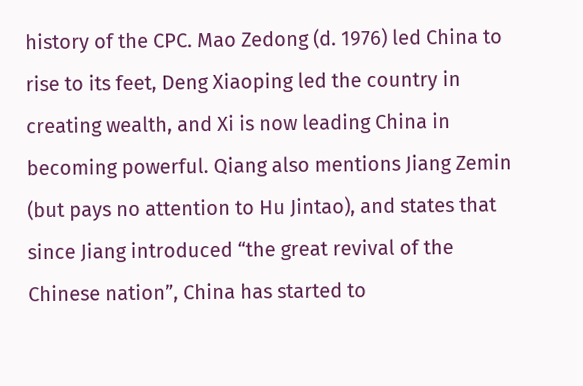history of the CPC. Mao Zedong (d. 1976) led China to rise to its feet, Deng Xiaoping led the country in creating wealth, and Xi is now leading China in becoming powerful. Qiang also mentions Jiang Zemin (but pays no attention to Hu Jintao), and states that since Jiang introduced “the great revival of the Chinese nation”, China has started to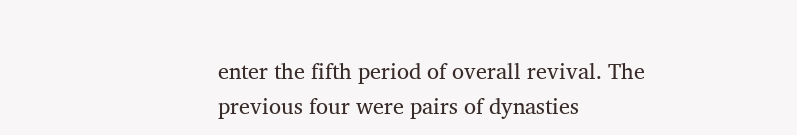enter the fifth period of overall revival. The previous four were pairs of dynasties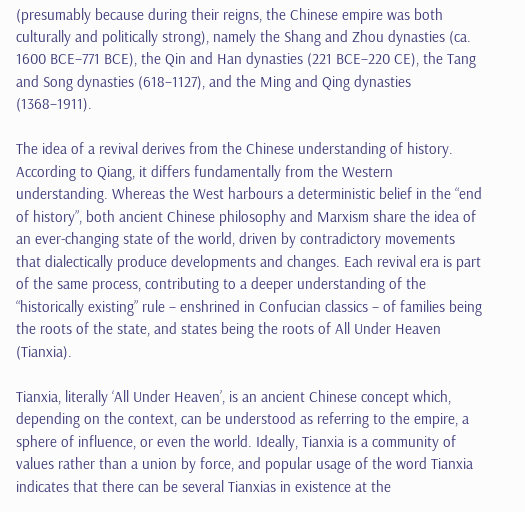(presumably because during their reigns, the Chinese empire was both culturally and politically strong), namely the Shang and Zhou dynasties (ca. 1600 BCE–771 BCE), the Qin and Han dynasties (221 BCE–220 CE), the Tang and Song dynasties (618–1127), and the Ming and Qing dynasties (1368–1911).

The idea of a revival derives from the Chinese understanding of history. According to Qiang, it differs fundamentally from the Western understanding. Whereas the West harbours a deterministic belief in the “end of history”, both ancient Chinese philosophy and Marxism share the idea of an ever-changing state of the world, driven by contradictory movements that dialectically produce developments and changes. Each revival era is part of the same process, contributing to a deeper understanding of the “historically existing” rule – enshrined in Confucian classics – of families being the roots of the state, and states being the roots of All Under Heaven (Tianxia).

Tianxia, literally ‘All Under Heaven’, is an ancient Chinese concept which, depending on the context, can be understood as referring to the empire, a sphere of influence, or even the world. Ideally, Tianxia is a community of values rather than a union by force, and popular usage of the word Tianxia indicates that there can be several Tianxias in existence at the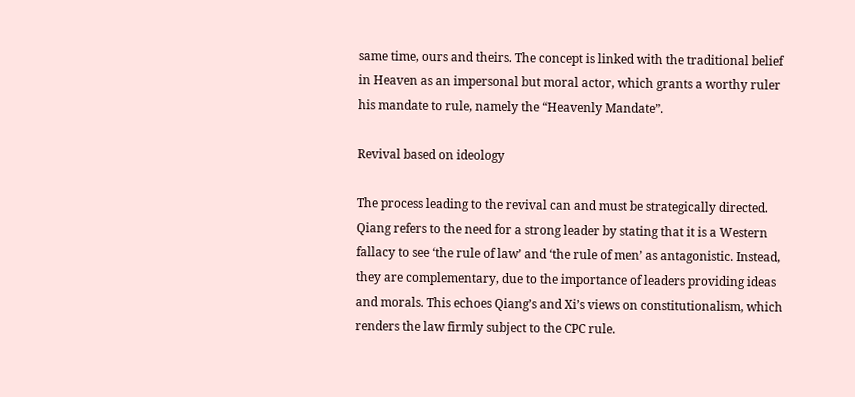same time, ours and theirs. The concept is linked with the traditional belief in Heaven as an impersonal but moral actor, which grants a worthy ruler his mandate to rule, namely the “Heavenly Mandate”.

Revival based on ideology

The process leading to the revival can and must be strategically directed. Qiang refers to the need for a strong leader by stating that it is a Western fallacy to see ‘the rule of law’ and ‘the rule of men’ as antagonistic. Instead, they are complementary, due to the importance of leaders providing ideas and morals. This echoes Qiang’s and Xi’s views on constitutionalism, which renders the law firmly subject to the CPC rule.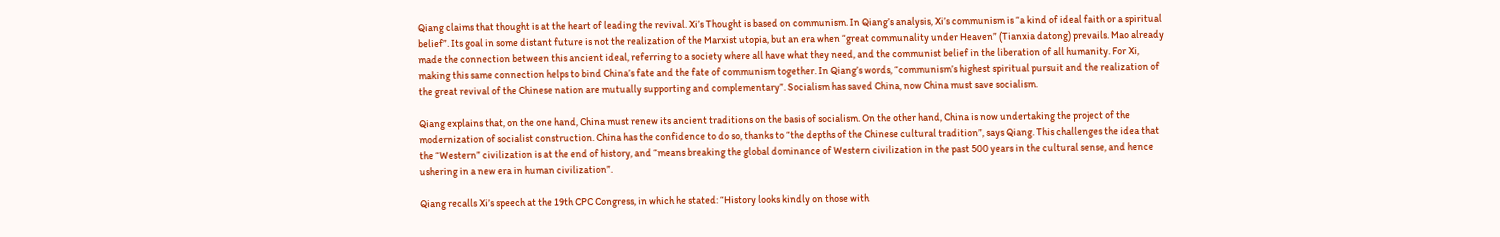Qiang claims that thought is at the heart of leading the revival. Xi’s Thought is based on communism. In Qiang’s analysis, Xi’s communism is “a kind of ideal faith or a spiritual belief”. Its goal in some distant future is not the realization of the Marxist utopia, but an era when “great communality under Heaven” (Tianxia datong) prevails. Mao already made the connection between this ancient ideal, referring to a society where all have what they need, and the communist belief in the liberation of all humanity. For Xi, making this same connection helps to bind China’s fate and the fate of communism together. In Qiang’s words, “communism’s highest spiritual pursuit and the realization of the great revival of the Chinese nation are mutually supporting and complementary”. Socialism has saved China, now China must save socialism.

Qiang explains that, on the one hand, China must renew its ancient traditions on the basis of socialism. On the other hand, China is now undertaking the project of the modernization of socialist construction. China has the confidence to do so, thanks to “the depths of the Chinese cultural tradition”, says Qiang. This challenges the idea that the “Western” civilization is at the end of history, and “means breaking the global dominance of Western civilization in the past 500 years in the cultural sense, and hence ushering in a new era in human civilization”.

Qiang recalls Xi’s speech at the 19th CPC Congress, in which he stated: “History looks kindly on those with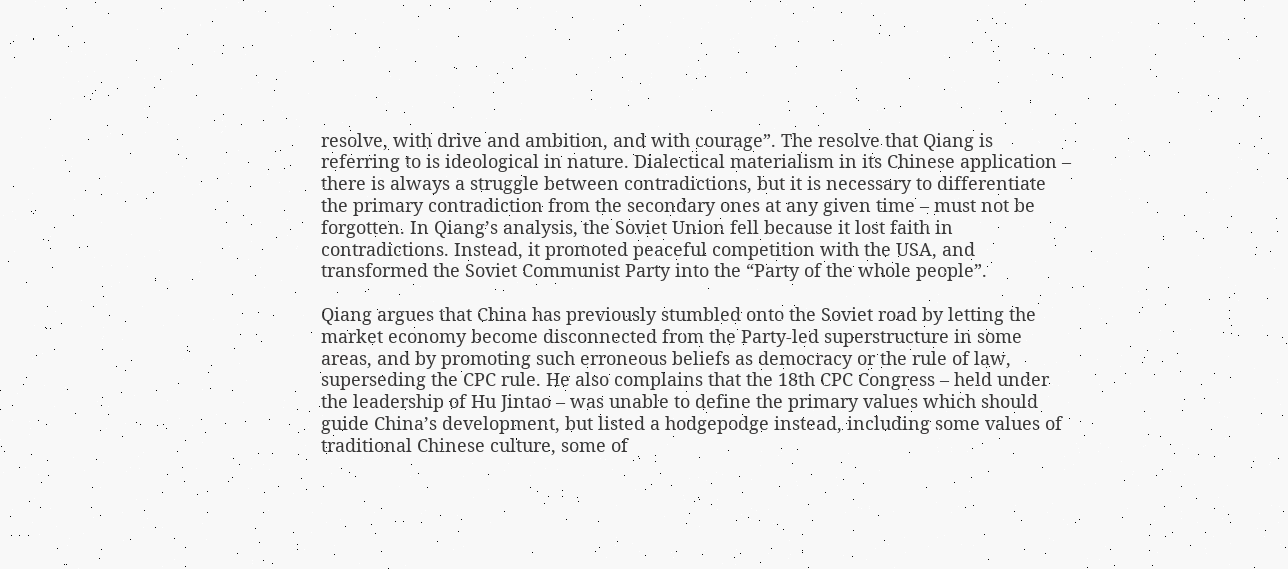resolve, with drive and ambition, and with courage”. The resolve that Qiang is referring to is ideological in nature. Dialectical materialism in its Chinese application – there is always a struggle between contradictions, but it is necessary to differentiate the primary contradiction from the secondary ones at any given time – must not be forgotten. In Qiang’s analysis, the Soviet Union fell because it lost faith in contradictions. Instead, it promoted peaceful competition with the USA, and transformed the Soviet Communist Party into the “Party of the whole people”.

Qiang argues that China has previously stumbled onto the Soviet road by letting the market economy become disconnected from the Party-led superstructure in some areas, and by promoting such erroneous beliefs as democracy or the rule of law, superseding the CPC rule. He also complains that the 18th CPC Congress – held under the leadership of Hu Jintao – was unable to define the primary values which should guide China’s development, but listed a hodgepodge instead, including some values of traditional Chinese culture, some of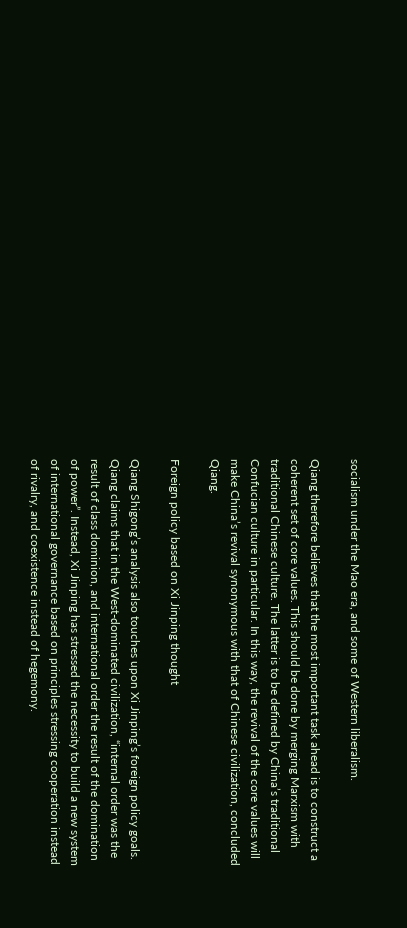socialism under the Mao era, and some of Western liberalism.

Qiang therefore believes that the most important task ahead is to construct a coherent set of core values. This should be done by merging Marxism with traditional Chinese culture. The latter is to be defined by China’s traditional Confucian culture in particular. In this way, the revival of the core values will make China’s revival synonymous with that of Chinese civilization, concluded Qiang.

Foreign policy based on Xi Jinping thought

Qiang Shigong’s analysis also touches upon Xi Jinping’s foreign policy goals. Qiang claims that in the West-dominated civilization, “internal order was the result of class dominion, and international order the result of the domination of power”. Instead, Xi Jinping has stressed the necessity to build a new system of international governance based on principles stressing cooperation instead of rivalry, and coexistence instead of hegemony.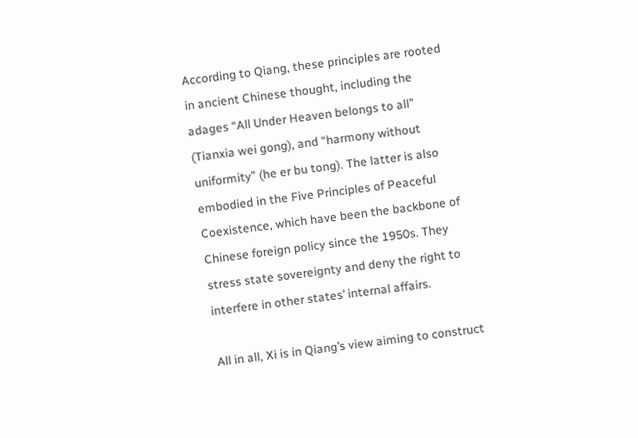According to Qiang, these principles are rooted in ancient Chinese thought, including the adages “All Under Heaven belongs to all” (Tianxia wei gong), and “harmony without uniformity” (he er bu tong). The latter is also embodied in the Five Principles of Peaceful Coexistence, which have been the backbone of Chinese foreign policy since the 1950s. They stress state sovereignty and deny the right to interfere in other states’ internal affairs.

All in all, Xi is in Qiang’s view aiming to construct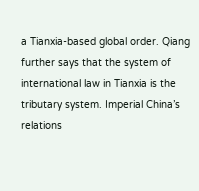a Tianxia-based global order. Qiang further says that the system of international law in Tianxia is the tributary system. Imperial China’s relations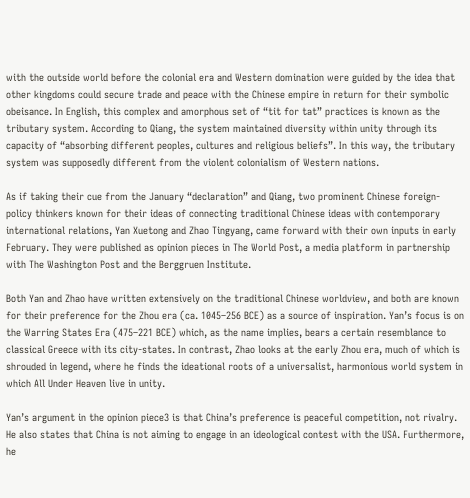with the outside world before the colonial era and Western domination were guided by the idea that other kingdoms could secure trade and peace with the Chinese empire in return for their symbolic obeisance. In English, this complex and amorphous set of “tit for tat” practices is known as the tributary system. According to Qiang, the system maintained diversity within unity through its capacity of “absorbing different peoples, cultures and religious beliefs”. In this way, the tributary system was supposedly different from the violent colonialism of Western nations.

As if taking their cue from the January “declaration” and Qiang, two prominent Chinese foreign-policy thinkers known for their ideas of connecting traditional Chinese ideas with contemporary international relations, Yan Xuetong and Zhao Tingyang, came forward with their own inputs in early February. They were published as opinion pieces in The World Post, a media platform in partnership with The Washington Post and the Berggruen Institute.

Both Yan and Zhao have written extensively on the traditional Chinese worldview, and both are known for their preference for the Zhou era (ca. 1045–256 BCE) as a source of inspiration. Yan’s focus is on the Warring States Era (475–221 BCE) which, as the name implies, bears a certain resemblance to classical Greece with its city-states. In contrast, Zhao looks at the early Zhou era, much of which is shrouded in legend, where he finds the ideational roots of a universalist, harmonious world system in which All Under Heaven live in unity.

Yan’s argument in the opinion piece3 is that China’s preference is peaceful competition, not rivalry. He also states that China is not aiming to engage in an ideological contest with the USA. Furthermore, he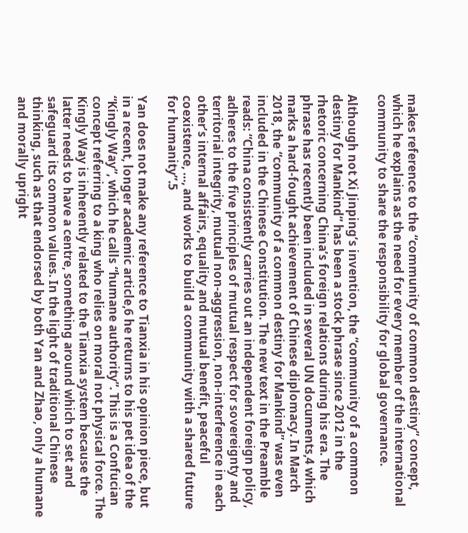makes reference to the “community of common destiny” concept, which he explains as the need for every member of the international community to share the responsibility for global governance.

Although not Xi Jinping’s invention, the “community of a common destiny for Mankind” has been a stock phrase since 2012 in the rhetoric concerning China’s foreign relations during his era. The phrase has recently been included in several UN documents,4 which marks a hard-fought achievement of Chinese diplomacy. In March 2018, the “community of a common destiny for Mankind” was even included in the Chinese Constitution. The new text in the Preamble reads: “China consistently carries out an independent foreign policy, adheres to the five principles of mutual respect for sovereignty and territorial integrity, mutual non-aggression, non-interference in each other’s internal affairs, equality and mutual benefit, peaceful coexistence, …, and works to build a community with a shared future for humanity”.5

Yan does not make any reference to Tianxia in his opinion piece, but in a recent, longer academic article,6 he returns to his pet idea of the “Kingly Way”, which he calls “humane authority”. This is a Confucian concept referring to a king who relies on moral not physical force. The Kingly Way is inherently related to the Tianxia system because the latter needs to have a centre, something around which to set and safeguard its common values. In the light of traditional Chinese thinking, such as that endorsed by both Yan and Zhao, only a humane and morally upright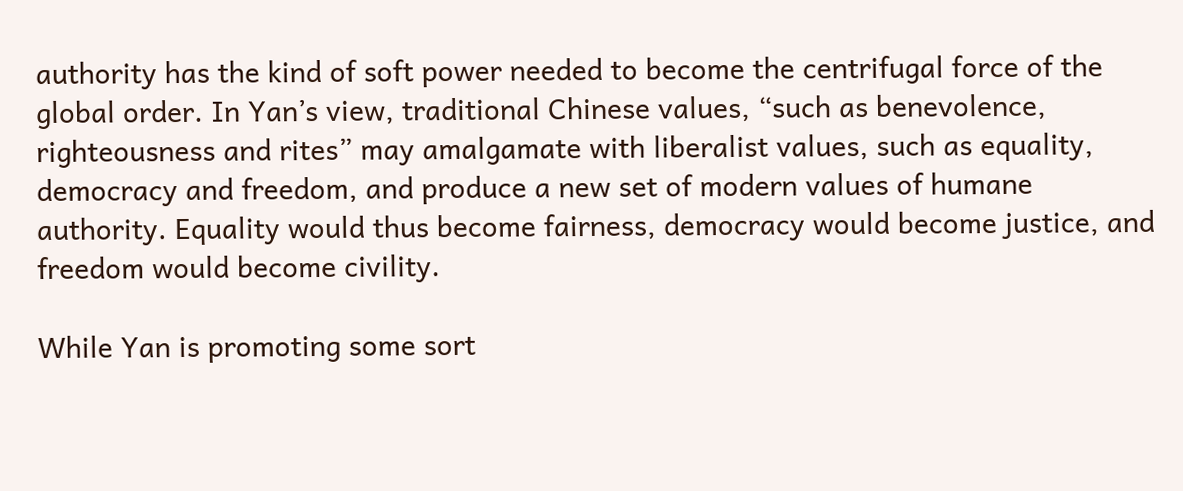authority has the kind of soft power needed to become the centrifugal force of the global order. In Yan’s view, traditional Chinese values, “such as benevolence, righteousness and rites” may amalgamate with liberalist values, such as equality, democracy and freedom, and produce a new set of modern values of humane authority. Equality would thus become fairness, democracy would become justice, and freedom would become civility.

While Yan is promoting some sort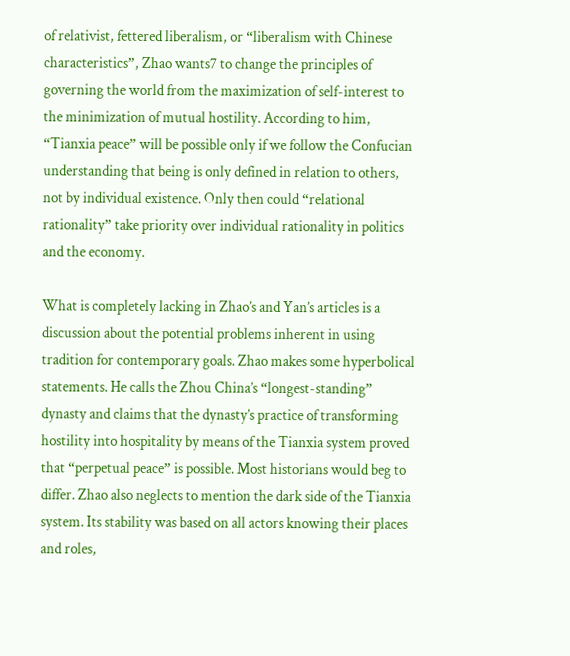of relativist, fettered liberalism, or “liberalism with Chinese characteristics”, Zhao wants7 to change the principles of governing the world from the maximization of self-interest to the minimization of mutual hostility. According to him, “Tianxia peace” will be possible only if we follow the Confucian understanding that being is only defined in relation to others, not by individual existence. Only then could “relational rationality” take priority over individual rationality in politics and the economy.

What is completely lacking in Zhao’s and Yan’s articles is a discussion about the potential problems inherent in using tradition for contemporary goals. Zhao makes some hyperbolical statements. He calls the Zhou China’s “longest-standing” dynasty and claims that the dynasty’s practice of transforming hostility into hospitality by means of the Tianxia system proved that “perpetual peace” is possible. Most historians would beg to differ. Zhao also neglects to mention the dark side of the Tianxia system. Its stability was based on all actors knowing their places and roles,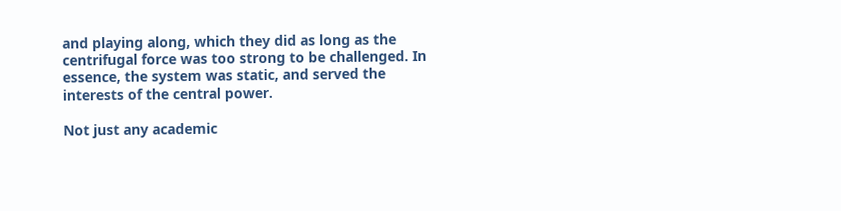and playing along, which they did as long as the centrifugal force was too strong to be challenged. In essence, the system was static, and served the interests of the central power.

Not just any academic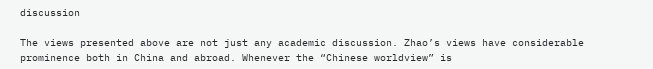discussion

The views presented above are not just any academic discussion. Zhao’s views have considerable prominence both in China and abroad. Whenever the “Chinese worldview” is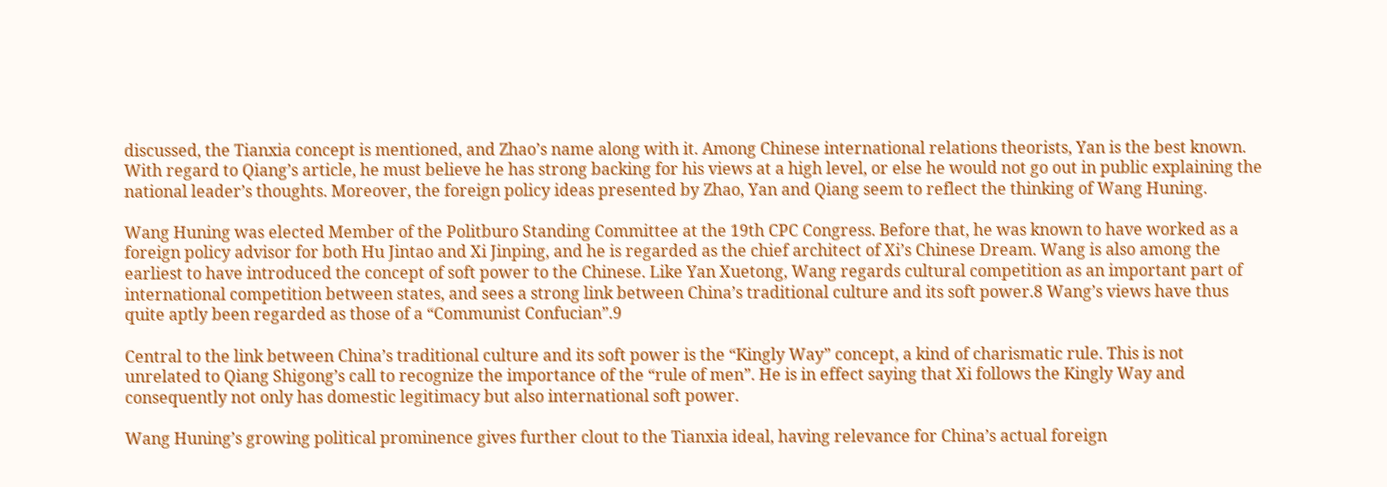discussed, the Tianxia concept is mentioned, and Zhao’s name along with it. Among Chinese international relations theorists, Yan is the best known. With regard to Qiang’s article, he must believe he has strong backing for his views at a high level, or else he would not go out in public explaining the national leader’s thoughts. Moreover, the foreign policy ideas presented by Zhao, Yan and Qiang seem to reflect the thinking of Wang Huning.

Wang Huning was elected Member of the Politburo Standing Committee at the 19th CPC Congress. Before that, he was known to have worked as a foreign policy advisor for both Hu Jintao and Xi Jinping, and he is regarded as the chief architect of Xi’s Chinese Dream. Wang is also among the earliest to have introduced the concept of soft power to the Chinese. Like Yan Xuetong, Wang regards cultural competition as an important part of international competition between states, and sees a strong link between China’s traditional culture and its soft power.8 Wang’s views have thus quite aptly been regarded as those of a “Communist Confucian”.9

Central to the link between China’s traditional culture and its soft power is the “Kingly Way” concept, a kind of charismatic rule. This is not unrelated to Qiang Shigong’s call to recognize the importance of the “rule of men”. He is in effect saying that Xi follows the Kingly Way and consequently not only has domestic legitimacy but also international soft power.

Wang Huning’s growing political prominence gives further clout to the Tianxia ideal, having relevance for China’s actual foreign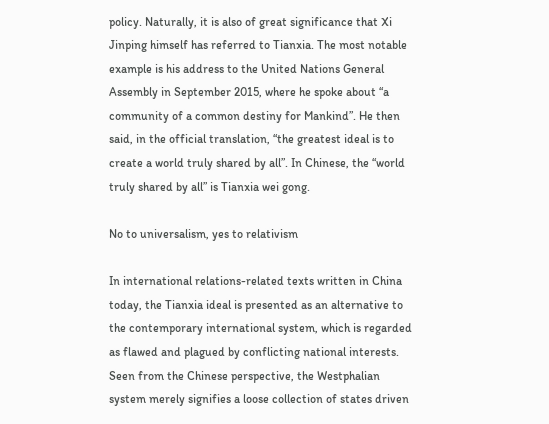policy. Naturally, it is also of great significance that Xi Jinping himself has referred to Tianxia. The most notable example is his address to the United Nations General Assembly in September 2015, where he spoke about “a community of a common destiny for Mankind”. He then said, in the official translation, “the greatest ideal is to create a world truly shared by all”. In Chinese, the “world truly shared by all” is Tianxia wei gong.

No to universalism, yes to relativism

In international relations-related texts written in China today, the Tianxia ideal is presented as an alternative to the contemporary international system, which is regarded as flawed and plagued by conflicting national interests. Seen from the Chinese perspective, the Westphalian system merely signifies a loose collection of states driven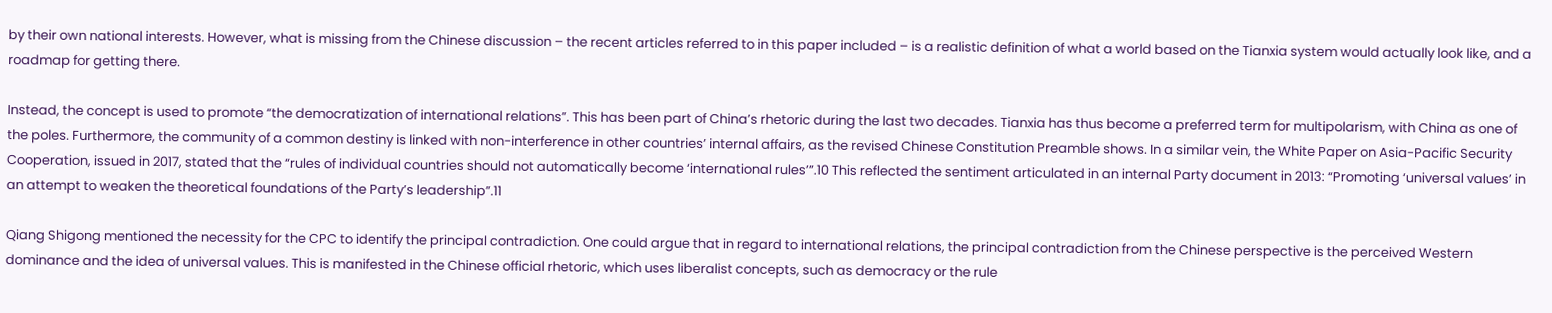by their own national interests. However, what is missing from the Chinese discussion – the recent articles referred to in this paper included – is a realistic definition of what a world based on the Tianxia system would actually look like, and a roadmap for getting there.

Instead, the concept is used to promote “the democratization of international relations”. This has been part of China’s rhetoric during the last two decades. Tianxia has thus become a preferred term for multipolarism, with China as one of the poles. Furthermore, the community of a common destiny is linked with non-interference in other countries’ internal affairs, as the revised Chinese Constitution Preamble shows. In a similar vein, the White Paper on Asia-Pacific Security Cooperation, issued in 2017, stated that the “rules of individual countries should not automatically become ‘international rules’”.10 This reflected the sentiment articulated in an internal Party document in 2013: “Promoting ‘universal values’ in an attempt to weaken the theoretical foundations of the Party’s leadership”.11

Qiang Shigong mentioned the necessity for the CPC to identify the principal contradiction. One could argue that in regard to international relations, the principal contradiction from the Chinese perspective is the perceived Western dominance and the idea of universal values. This is manifested in the Chinese official rhetoric, which uses liberalist concepts, such as democracy or the rule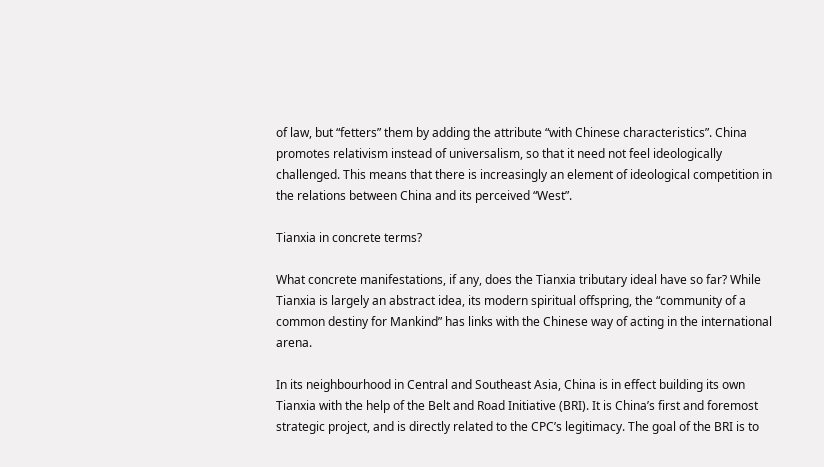of law, but “fetters” them by adding the attribute “with Chinese characteristics”. China promotes relativism instead of universalism, so that it need not feel ideologically challenged. This means that there is increasingly an element of ideological competition in the relations between China and its perceived “West”.

Tianxia in concrete terms?

What concrete manifestations, if any, does the Tianxia tributary ideal have so far? While Tianxia is largely an abstract idea, its modern spiritual offspring, the “community of a common destiny for Mankind” has links with the Chinese way of acting in the international arena.

In its neighbourhood in Central and Southeast Asia, China is in effect building its own Tianxia with the help of the Belt and Road Initiative (BRI). It is China’s first and foremost strategic project, and is directly related to the CPC’s legitimacy. The goal of the BRI is to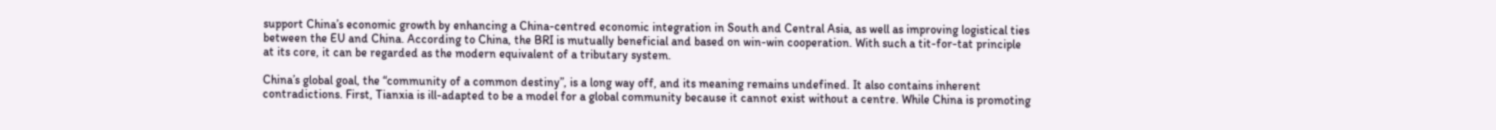support China’s economic growth by enhancing a China-centred economic integration in South and Central Asia, as well as improving logistical ties between the EU and China. According to China, the BRI is mutually beneficial and based on win-win cooperation. With such a tit-for-tat principle at its core, it can be regarded as the modern equivalent of a tributary system.

China’s global goal, the “community of a common destiny”, is a long way off, and its meaning remains undefined. It also contains inherent contradictions. First, Tianxia is ill-adapted to be a model for a global community because it cannot exist without a centre. While China is promoting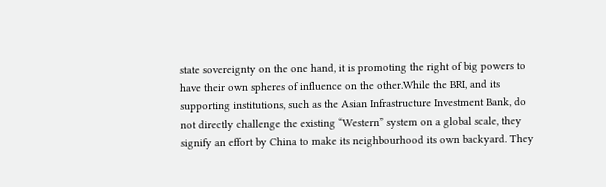state sovereignty on the one hand, it is promoting the right of big powers to have their own spheres of influence on the other.While the BRI, and its supporting institutions, such as the Asian Infrastructure Investment Bank, do not directly challenge the existing “Western” system on a global scale, they signify an effort by China to make its neighbourhood its own backyard. They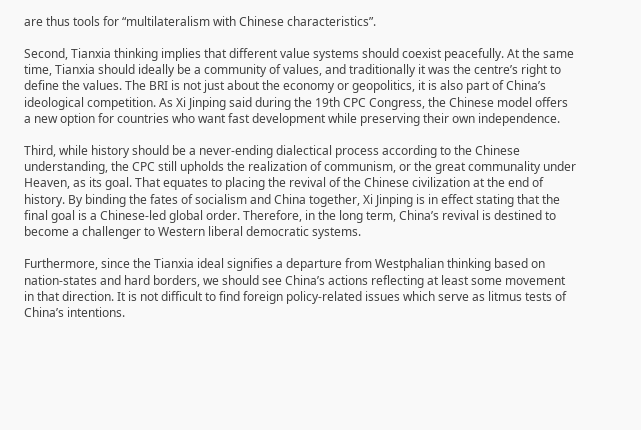are thus tools for “multilateralism with Chinese characteristics”.

Second, Tianxia thinking implies that different value systems should coexist peacefully. At the same time, Tianxia should ideally be a community of values, and traditionally it was the centre’s right to define the values. The BRI is not just about the economy or geopolitics, it is also part of China’s ideological competition. As Xi Jinping said during the 19th CPC Congress, the Chinese model offers a new option for countries who want fast development while preserving their own independence.

Third, while history should be a never-ending dialectical process according to the Chinese understanding, the CPC still upholds the realization of communism, or the great communality under Heaven, as its goal. That equates to placing the revival of the Chinese civilization at the end of history. By binding the fates of socialism and China together, Xi Jinping is in effect stating that the final goal is a Chinese-led global order. Therefore, in the long term, China’s revival is destined to become a challenger to Western liberal democratic systems.

Furthermore, since the Tianxia ideal signifies a departure from Westphalian thinking based on nation-states and hard borders, we should see China’s actions reflecting at least some movement in that direction. It is not difficult to find foreign policy-related issues which serve as litmus tests of China’s intentions.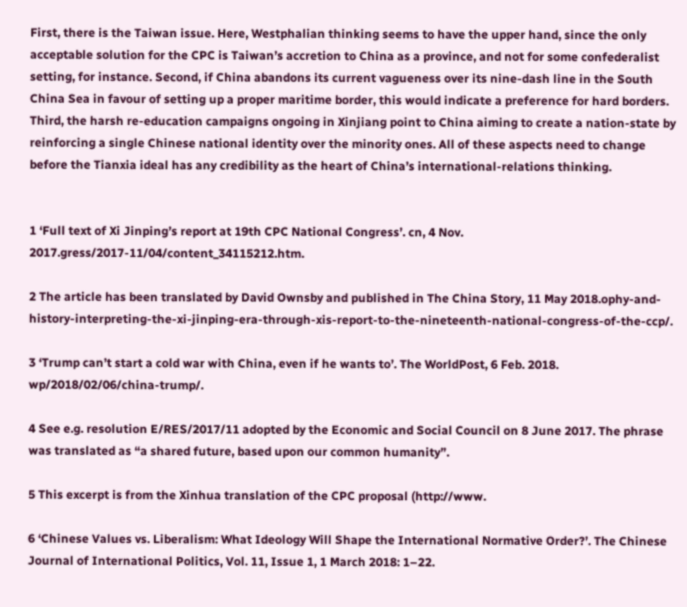First, there is the Taiwan issue. Here, Westphalian thinking seems to have the upper hand, since the only acceptable solution for the CPC is Taiwan’s accretion to China as a province, and not for some confederalist setting, for instance. Second, if China abandons its current vagueness over its nine-dash line in the South China Sea in favour of setting up a proper maritime border, this would indicate a preference for hard borders. Third, the harsh re-education campaigns ongoing in Xinjiang point to China aiming to create a nation-state by reinforcing a single Chinese national identity over the minority ones. All of these aspects need to change before the Tianxia ideal has any credibility as the heart of China’s international-relations thinking.


1 ‘Full text of Xi Jinping’s report at 19th CPC National Congress’. cn, 4 Nov. 2017.gress/2017-11/04/content_34115212.htm.

2 The article has been translated by David Ownsby and published in The China Story, 11 May 2018.ophy-and-history-interpreting-the-xi-jinping-era-through-xis-report-to-the-nineteenth-national-congress-of-the-ccp/.

3 ‘Trump can’t start a cold war with China, even if he wants to’. The WorldPost, 6 Feb. 2018. wp/2018/02/06/china-trump/.

4 See e.g. resolution E/RES/2017/11 adopted by the Economic and Social Council on 8 June 2017. The phrase was translated as “a shared future, based upon our common humanity”.

5 This excerpt is from the Xinhua translation of the CPC proposal (http://www.

6 ‘Chinese Values vs. Liberalism: What Ideology Will Shape the International Normative Order?’. The Chinese Journal of International Politics, Vol. 11, Issue 1, 1 March 2018: 1–22.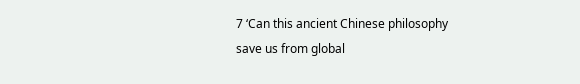7 ‘Can this ancient Chinese philosophy save us from global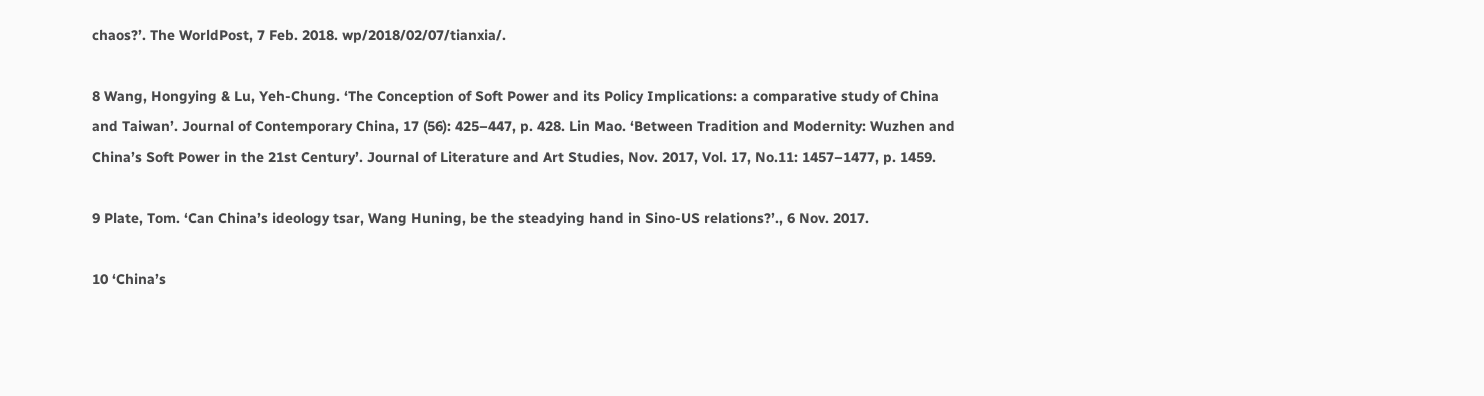chaos?’. The WorldPost, 7 Feb. 2018. wp/2018/02/07/tianxia/.

8 Wang, Hongying & Lu, Yeh-Chung. ‘The Conception of Soft Power and its Policy Implications: a comparative study of China and Taiwan’. Journal of Contemporary China, 17 (56): 425–447, p. 428. Lin Mao. ‘Between Tradition and Modernity: Wuzhen and China’s Soft Power in the 21st Century’. Journal of Literature and Art Studies, Nov. 2017, Vol. 17, No.11: 1457–1477, p. 1459.

9 Plate, Tom. ‘Can China’s ideology tsar, Wang Huning, be the steadying hand in Sino-US relations?’., 6 Nov. 2017.

10 ‘China’s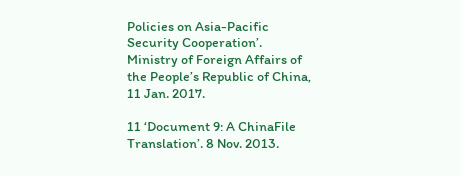Policies on Asia-Pacific Security Cooperation’. Ministry of Foreign Affairs of the People’s Republic of China, 11 Jan. 2017.

11 ‘Document 9: A ChinaFile Translation’. 8 Nov. 2013.